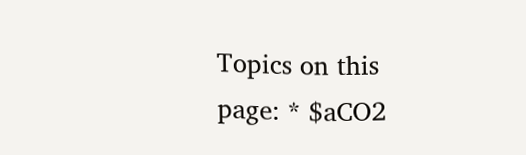Topics on this page: * $aCO2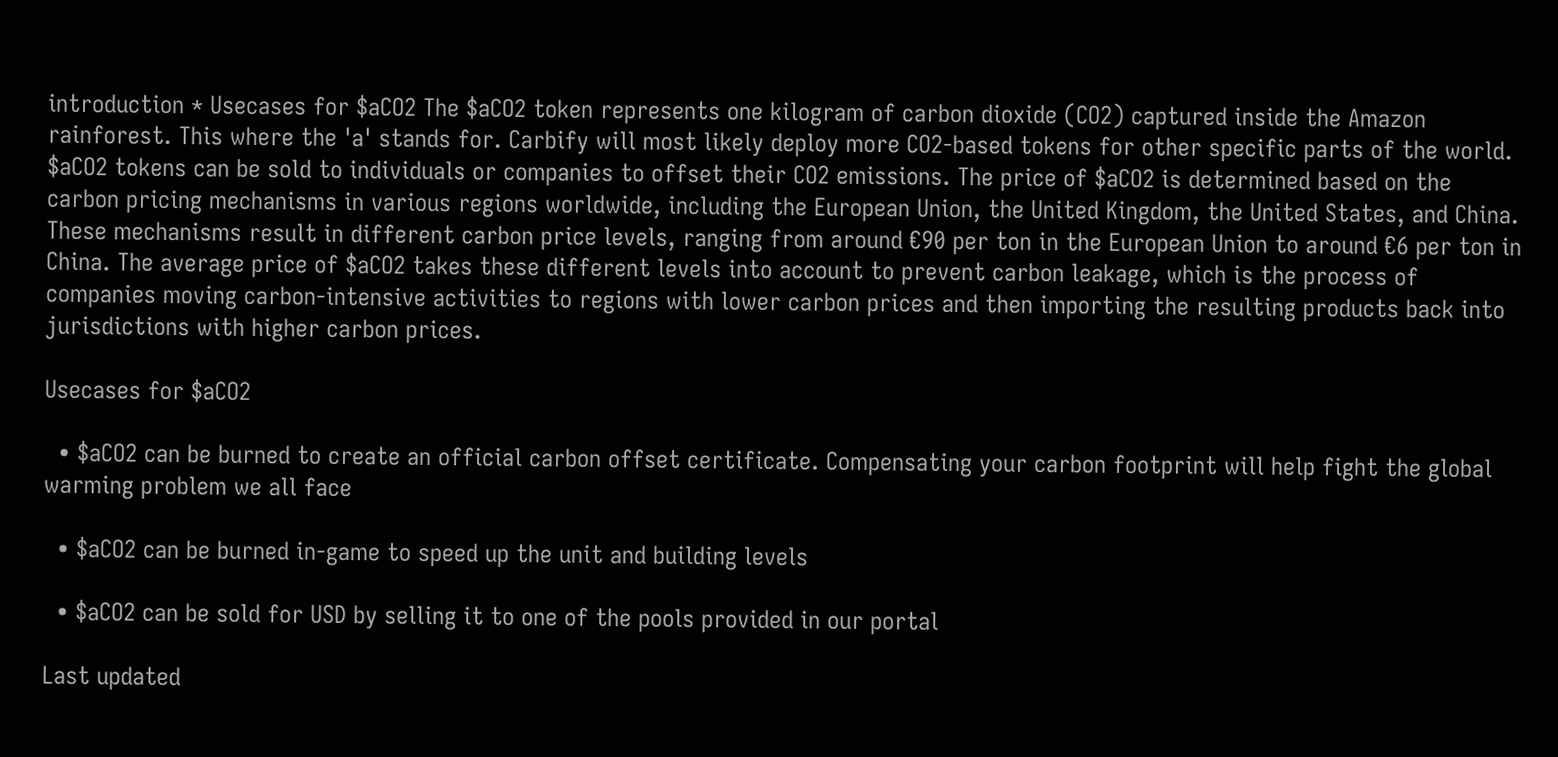introduction * Usecases for $aCO2 The $aCO2 token represents one kilogram of carbon dioxide (CO2) captured inside the Amazon rainforest. This where the 'a' stands for. Carbify will most likely deploy more CO2-based tokens for other specific parts of the world. $aCO2 tokens can be sold to individuals or companies to offset their CO2 emissions. The price of $aCO2 is determined based on the carbon pricing mechanisms in various regions worldwide, including the European Union, the United Kingdom, the United States, and China. These mechanisms result in different carbon price levels, ranging from around €90 per ton in the European Union to around €6 per ton in China. The average price of $aCO2 takes these different levels into account to prevent carbon leakage, which is the process of companies moving carbon-intensive activities to regions with lower carbon prices and then importing the resulting products back into jurisdictions with higher carbon prices.

Usecases for $aCO2

  • $aCO2 can be burned to create an official carbon offset certificate. Compensating your carbon footprint will help fight the global warming problem we all face

  • $aCO2 can be burned in-game to speed up the unit and building levels

  • $aCO2 can be sold for USD by selling it to one of the pools provided in our portal

Last updated